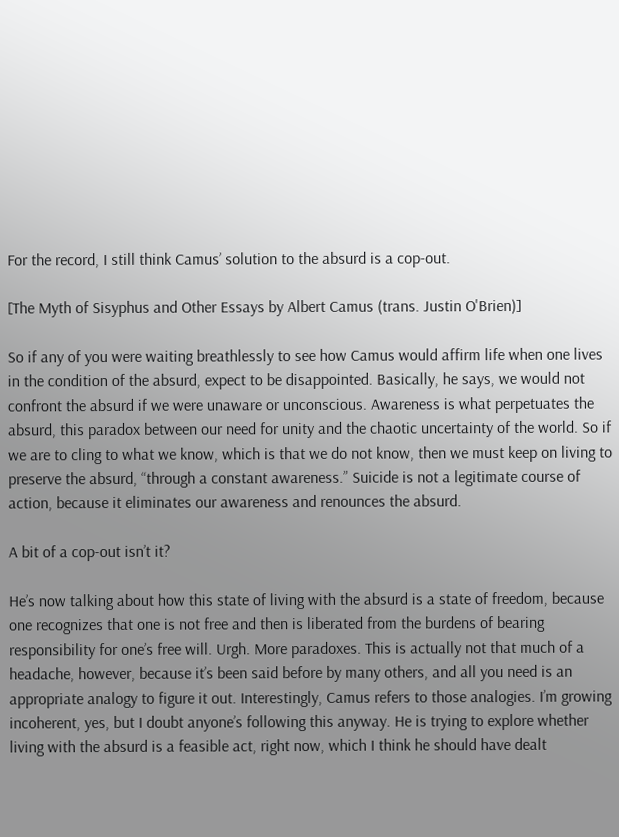For the record, I still think Camus’ solution to the absurd is a cop-out.

[The Myth of Sisyphus and Other Essays by Albert Camus (trans. Justin O'Brien)]

So if any of you were waiting breathlessly to see how Camus would affirm life when one lives in the condition of the absurd, expect to be disappointed. Basically, he says, we would not confront the absurd if we were unaware or unconscious. Awareness is what perpetuates the absurd, this paradox between our need for unity and the chaotic uncertainty of the world. So if we are to cling to what we know, which is that we do not know, then we must keep on living to preserve the absurd, “through a constant awareness.” Suicide is not a legitimate course of action, because it eliminates our awareness and renounces the absurd.

A bit of a cop-out isn’t it?

He’s now talking about how this state of living with the absurd is a state of freedom, because one recognizes that one is not free and then is liberated from the burdens of bearing responsibility for one’s free will. Urgh. More paradoxes. This is actually not that much of a headache, however, because it’s been said before by many others, and all you need is an appropriate analogy to figure it out. Interestingly, Camus refers to those analogies. I’m growing incoherent, yes, but I doubt anyone’s following this anyway. He is trying to explore whether living with the absurd is a feasible act, right now, which I think he should have dealt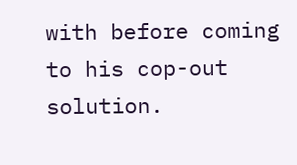with before coming to his cop-out solution.